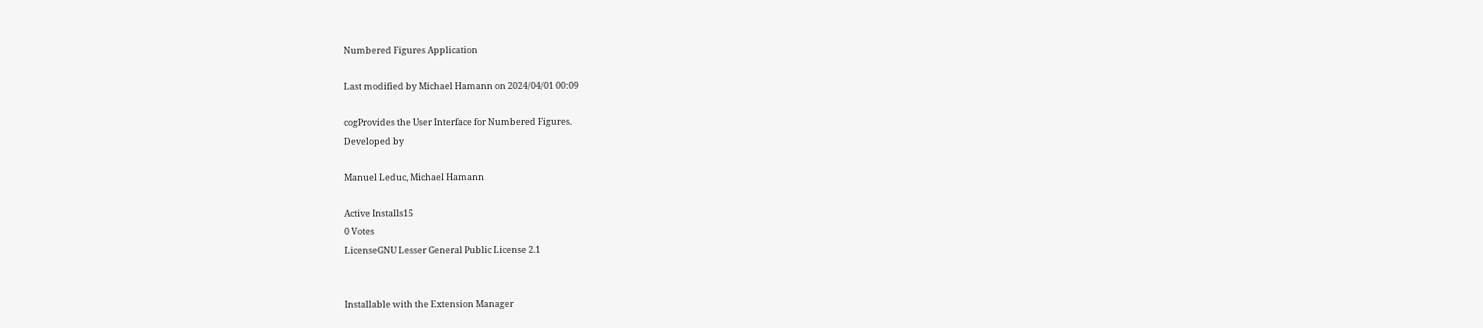Numbered Figures Application

Last modified by Michael Hamann on 2024/04/01 00:09

cogProvides the User Interface for Numbered Figures.
Developed by

Manuel Leduc, Michael Hamann

Active Installs15
0 Votes
LicenseGNU Lesser General Public License 2.1


Installable with the Extension Manager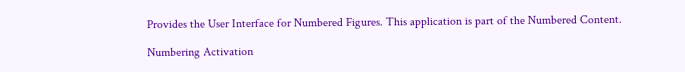Provides the User Interface for Numbered Figures. This application is part of the Numbered Content.

Numbering Activation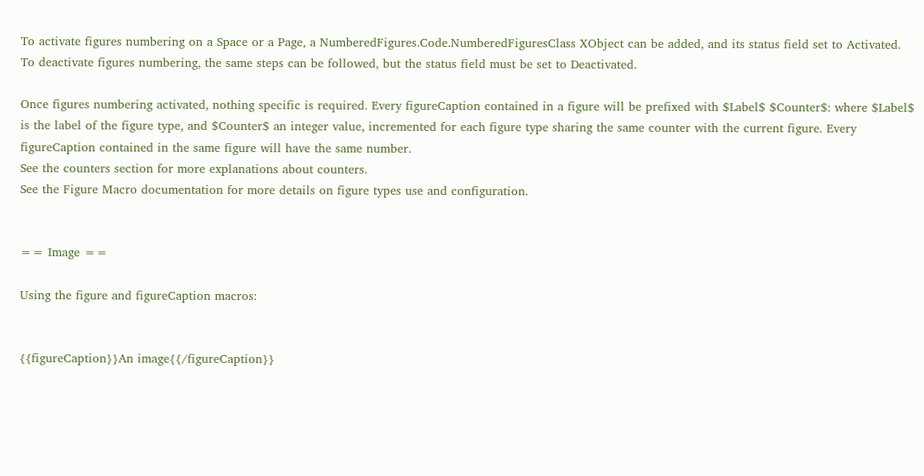To activate figures numbering on a Space or a Page, a NumberedFigures.Code.NumberedFiguresClass XObject can be added, and its status field set to Activated.
To deactivate figures numbering, the same steps can be followed, but the status field must be set to Deactivated.

Once figures numbering activated, nothing specific is required. Every figureCaption contained in a figure will be prefixed with $Label$ $Counter$: where $Label$ is the label of the figure type, and $Counter$ an integer value, incremented for each figure type sharing the same counter with the current figure. Every figureCaption contained in the same figure will have the same number.
See the counters section for more explanations about counters.
See the Figure Macro documentation for more details on figure types use and configuration.


== Image ==

Using the figure and figureCaption macros:


{{figureCaption}}An image{{/figureCaption}}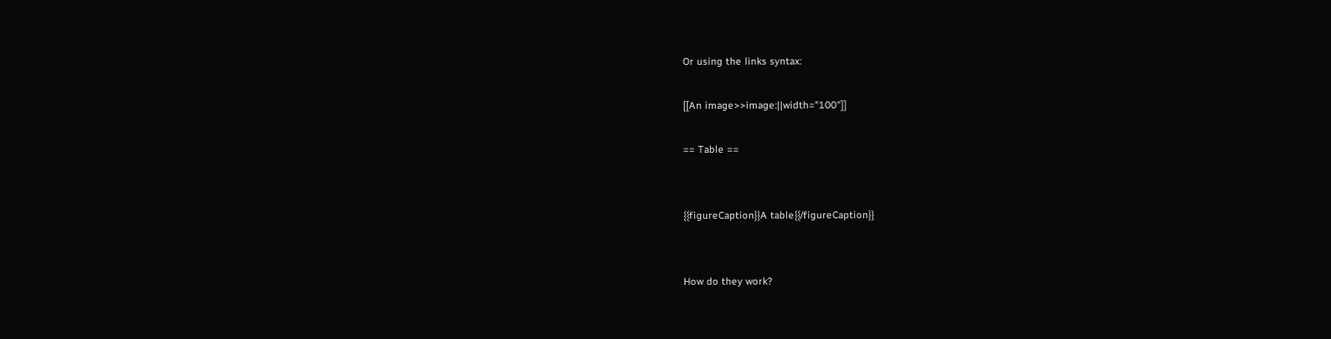Or using the links syntax:

[[An image>>image:||width="100"]]

== Table ==


{{figureCaption}}A table{{/figureCaption}}


How do they work?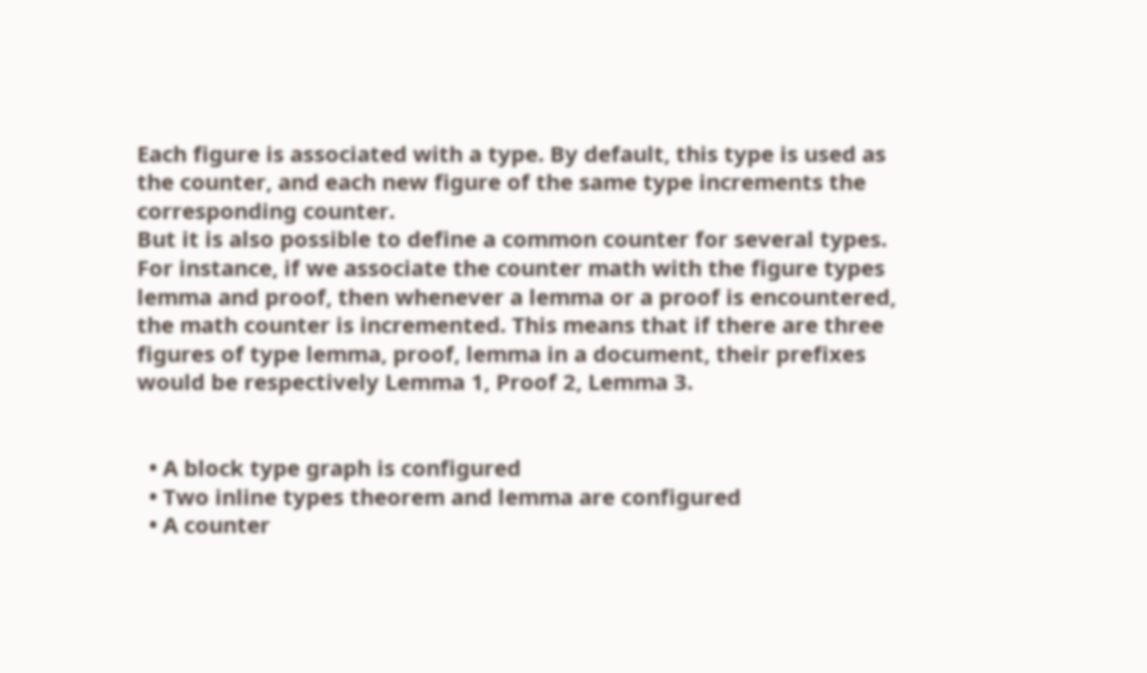Each figure is associated with a type. By default, this type is used as the counter, and each new figure of the same type increments the corresponding counter.
But it is also possible to define a common counter for several types. For instance, if we associate the counter math with the figure types lemma and proof, then whenever a lemma or a proof is encountered, the math counter is incremented. This means that if there are three figures of type lemma, proof, lemma in a document, their prefixes would be respectively Lemma 1, Proof 2, Lemma 3.


  • A block type graph is configured
  • Two inline types theorem and lemma are configured
  • A counter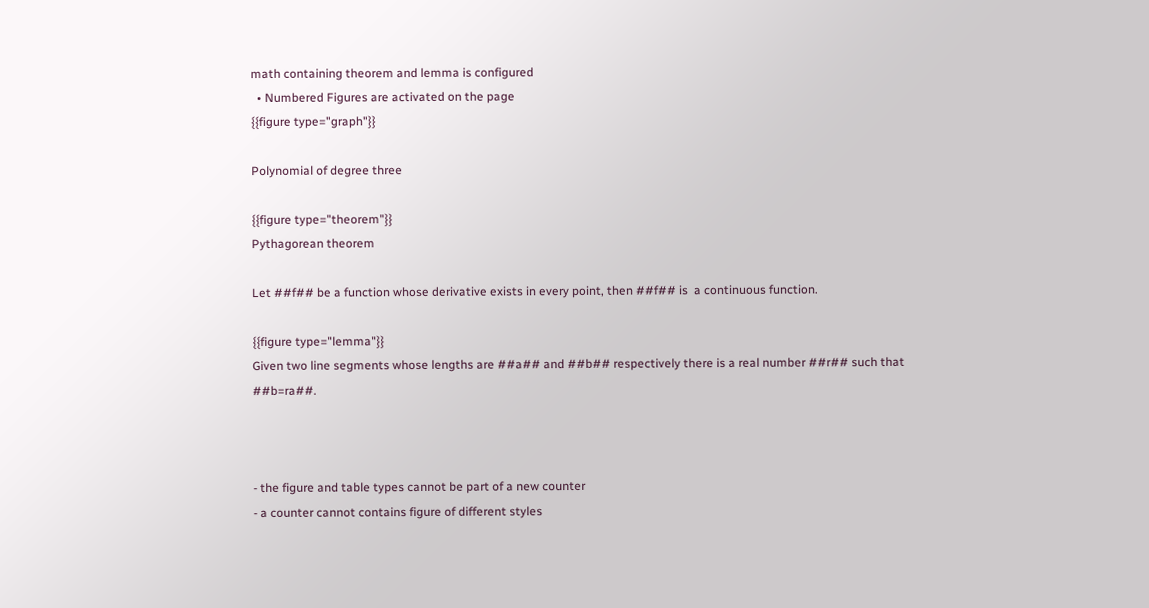math containing theorem and lemma is configured
  • Numbered Figures are activated on the page
{{figure type="graph"}}

Polynomial of degree three

{{figure type="theorem"}}
Pythagorean theorem

Let ##f## be a function whose derivative exists in every point, then ##f## is  a continuous function.

{{figure type="lemma"}}
Given two line segments whose lengths are ##a## and ##b## respectively there is a real number ##r## such that ##b=ra##.



- the figure and table types cannot be part of a new counter
- a counter cannot contains figure of different styles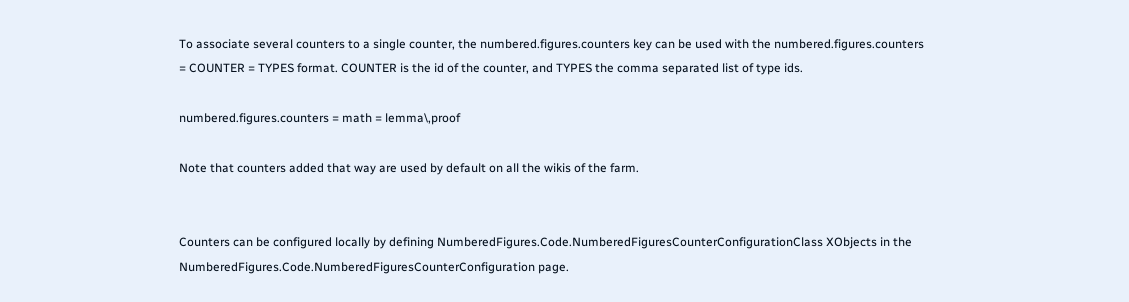To associate several counters to a single counter, the numbered.figures.counters key can be used with the numbered.figures.counters = COUNTER = TYPES format. COUNTER is the id of the counter, and TYPES the comma separated list of type ids.

numbered.figures.counters = math = lemma\,proof

Note that counters added that way are used by default on all the wikis of the farm.


Counters can be configured locally by defining NumberedFigures.Code.NumberedFiguresCounterConfigurationClass XObjects in the NumberedFigures.Code.NumberedFiguresCounterConfiguration page.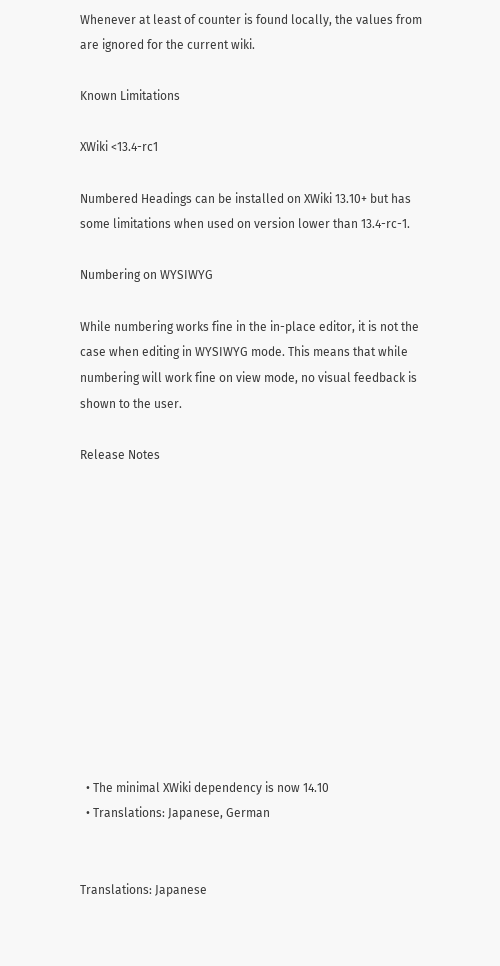Whenever at least of counter is found locally, the values from are ignored for the current wiki.

Known Limitations

XWiki <13.4-rc1

Numbered Headings can be installed on XWiki 13.10+ but has some limitations when used on version lower than 13.4-rc-1.

Numbering on WYSIWYG

While numbering works fine in the in-place editor, it is not the case when editing in WYSIWYG mode. This means that while numbering will work fine on view mode, no visual feedback is shown to the user.

Release Notes












  • The minimal XWiki dependency is now 14.10
  • Translations: Japanese, German


Translations: Japanese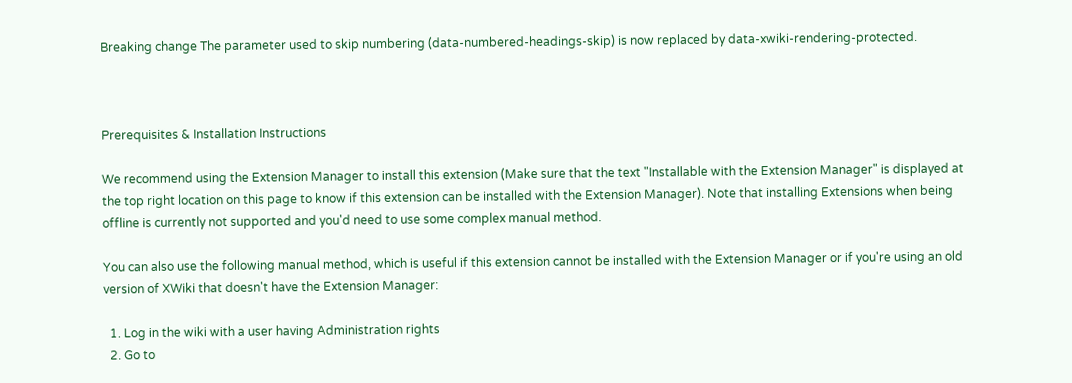Breaking change The parameter used to skip numbering (data-numbered-headings-skip) is now replaced by data-xwiki-rendering-protected.



Prerequisites & Installation Instructions

We recommend using the Extension Manager to install this extension (Make sure that the text "Installable with the Extension Manager" is displayed at the top right location on this page to know if this extension can be installed with the Extension Manager). Note that installing Extensions when being offline is currently not supported and you'd need to use some complex manual method.

You can also use the following manual method, which is useful if this extension cannot be installed with the Extension Manager or if you're using an old version of XWiki that doesn't have the Extension Manager:

  1. Log in the wiki with a user having Administration rights
  2. Go to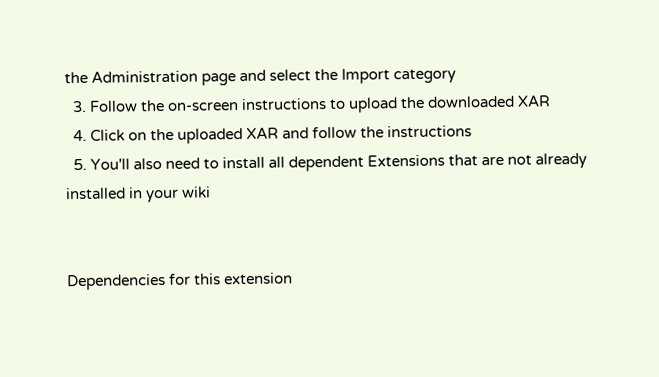the Administration page and select the Import category
  3. Follow the on-screen instructions to upload the downloaded XAR
  4. Click on the uploaded XAR and follow the instructions
  5. You'll also need to install all dependent Extensions that are not already installed in your wiki


Dependencies for this extension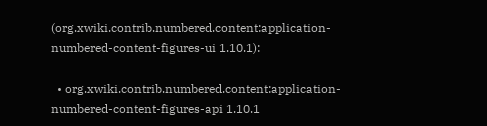(org.xwiki.contrib.numbered.content:application-numbered-content-figures-ui 1.10.1):

  • org.xwiki.contrib.numbered.content:application-numbered-content-figures-api 1.10.1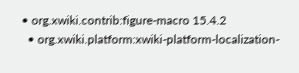• org.xwiki.contrib:figure-macro 15.4.2
  • org.xwiki.platform:xwiki-platform-localization-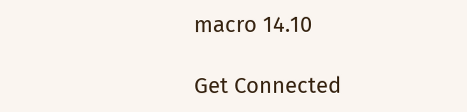macro 14.10

Get Connected